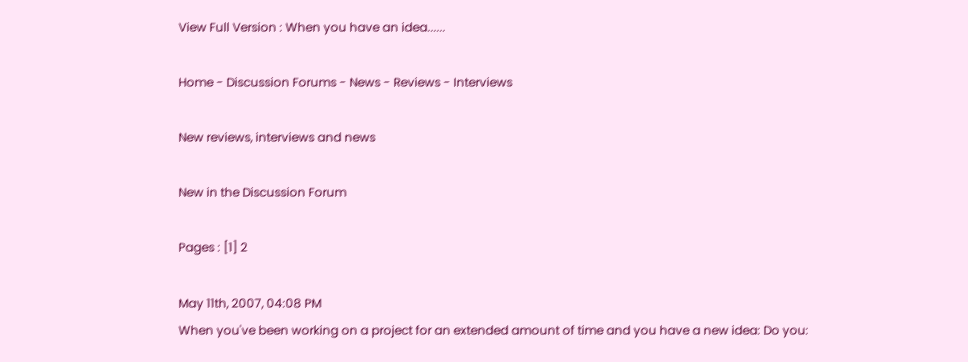View Full Version : When you have an idea......

Home - Discussion Forums - News - Reviews - Interviews

New reviews, interviews and news

New in the Discussion Forum

Pages : [1] 2

May 11th, 2007, 04:08 PM
When you've been working on a project for an extended amount of time and you have a new idea: Do you: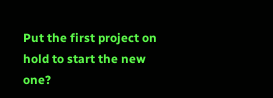Put the first project on hold to start the new one?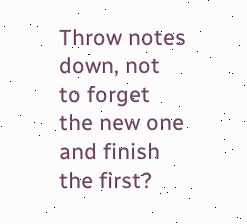Throw notes down, not to forget the new one and finish the first?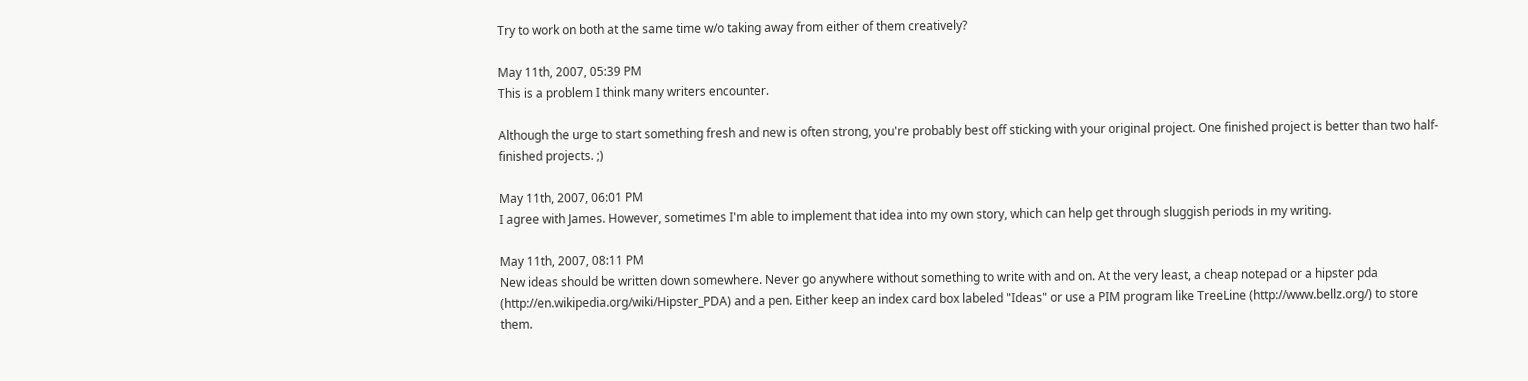Try to work on both at the same time w/o taking away from either of them creatively?

May 11th, 2007, 05:39 PM
This is a problem I think many writers encounter.

Although the urge to start something fresh and new is often strong, you're probably best off sticking with your original project. One finished project is better than two half-finished projects. ;)

May 11th, 2007, 06:01 PM
I agree with James. However, sometimes I'm able to implement that idea into my own story, which can help get through sluggish periods in my writing.

May 11th, 2007, 08:11 PM
New ideas should be written down somewhere. Never go anywhere without something to write with and on. At the very least, a cheap notepad or a hipster pda (http://en.wikipedia.org/wiki/Hipster_PDA) and a pen. Either keep an index card box labeled "Ideas" or use a PIM program like TreeLine (http://www.bellz.org/) to store them.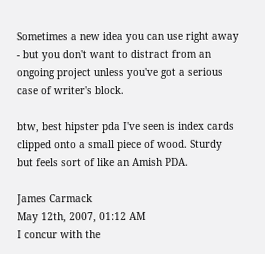Sometimes a new idea you can use right away - but you don't want to distract from an ongoing project unless you've got a serious case of writer's block.

btw, best hipster pda I've seen is index cards clipped onto a small piece of wood. Sturdy but feels sort of like an Amish PDA.

James Carmack
May 12th, 2007, 01:12 AM
I concur with the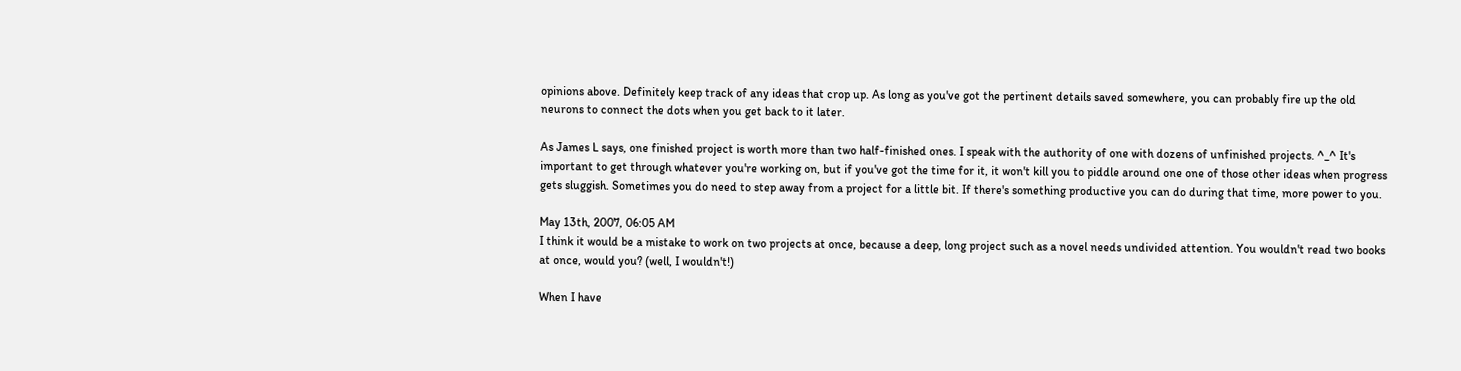opinions above. Definitely keep track of any ideas that crop up. As long as you've got the pertinent details saved somewhere, you can probably fire up the old neurons to connect the dots when you get back to it later.

As James L says, one finished project is worth more than two half-finished ones. I speak with the authority of one with dozens of unfinished projects. ^_^ It's important to get through whatever you're working on, but if you've got the time for it, it won't kill you to piddle around one one of those other ideas when progress gets sluggish. Sometimes you do need to step away from a project for a little bit. If there's something productive you can do during that time, more power to you.

May 13th, 2007, 06:05 AM
I think it would be a mistake to work on two projects at once, because a deep, long project such as a novel needs undivided attention. You wouldn't read two books at once, would you? (well, I wouldn't!)

When I have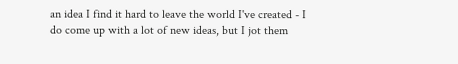an idea I find it hard to leave the world I've created - I do come up with a lot of new ideas, but I jot them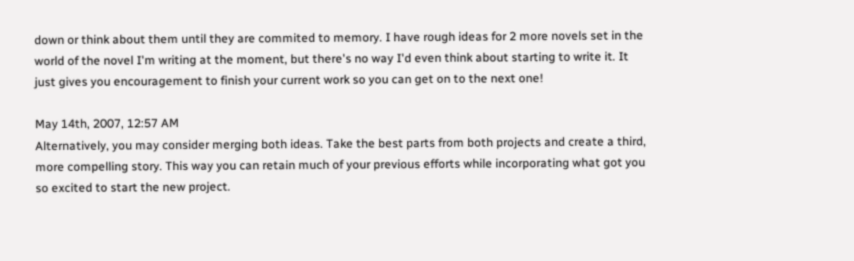down or think about them until they are commited to memory. I have rough ideas for 2 more novels set in the world of the novel I'm writing at the moment, but there's no way I'd even think about starting to write it. It just gives you encouragement to finish your current work so you can get on to the next one!

May 14th, 2007, 12:57 AM
Alternatively, you may consider merging both ideas. Take the best parts from both projects and create a third, more compelling story. This way you can retain much of your previous efforts while incorporating what got you so excited to start the new project.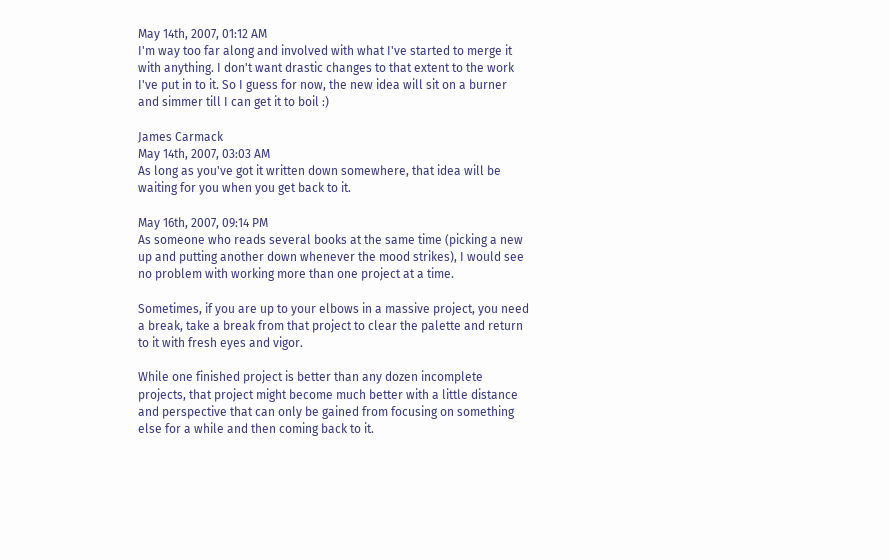May 14th, 2007, 01:12 AM
I'm way too far along and involved with what I've started to merge it with anything. I don't want drastic changes to that extent to the work I've put in to it. So I guess for now, the new idea will sit on a burner and simmer till I can get it to boil :)

James Carmack
May 14th, 2007, 03:03 AM
As long as you've got it written down somewhere, that idea will be waiting for you when you get back to it.

May 16th, 2007, 09:14 PM
As someone who reads several books at the same time (picking a new up and putting another down whenever the mood strikes), I would see no problem with working more than one project at a time.

Sometimes, if you are up to your elbows in a massive project, you need a break, take a break from that project to clear the palette and return to it with fresh eyes and vigor.

While one finished project is better than any dozen incomplete projects, that project might become much better with a little distance and perspective that can only be gained from focusing on something else for a while and then coming back to it.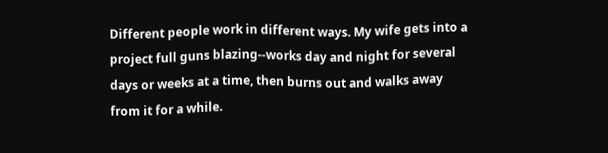Different people work in different ways. My wife gets into a project full guns blazing--works day and night for several days or weeks at a time, then burns out and walks away from it for a while.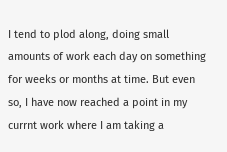I tend to plod along, doing small amounts of work each day on something for weeks or months at time. But even so, I have now reached a point in my currnt work where I am taking a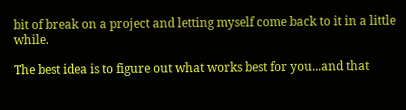bit of break on a project and letting myself come back to it in a little while.

The best idea is to figure out what works best for you...and that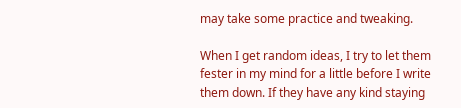may take some practice and tweaking.

When I get random ideas, I try to let them fester in my mind for a little before I write them down. If they have any kind staying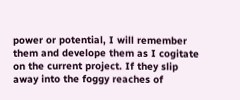power or potential, I will remember them and develope them as I cogitate on the current project. If they slip away into the foggy reaches of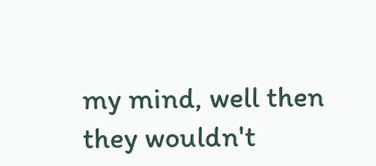my mind, well then they wouldn't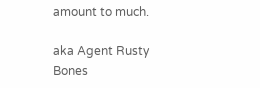amount to much.

aka Agent Rusty Bones